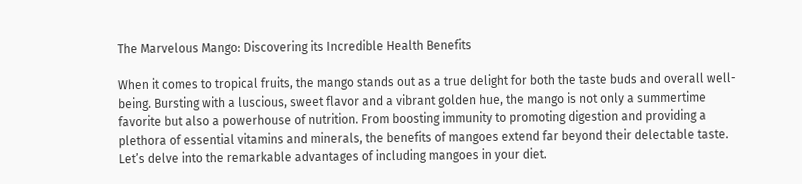The Marvelous Mango: Discovering its Incredible Health Benefits

When it comes to tropical fruits, the mango stands out as a true delight for both the taste buds and overall well-being. Bursting with a luscious, sweet flavor and a vibrant golden hue, the mango is not only a summertime favorite but also a powerhouse of nutrition. From boosting immunity to promoting digestion and providing a plethora of essential vitamins and minerals, the benefits of mangoes extend far beyond their delectable taste. Let’s delve into the remarkable advantages of including mangoes in your diet.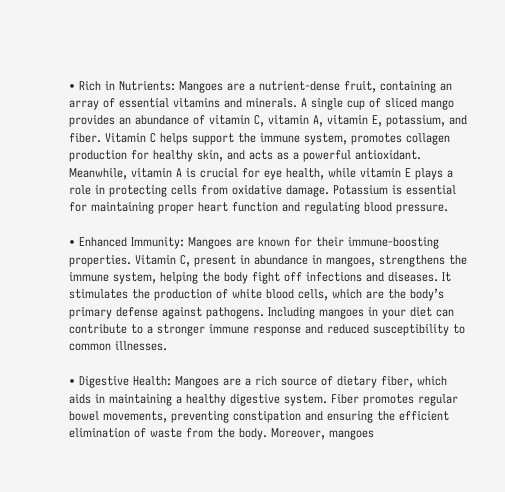• Rich in Nutrients: Mangoes are a nutrient-dense fruit, containing an array of essential vitamins and minerals. A single cup of sliced mango provides an abundance of vitamin C, vitamin A, vitamin E, potassium, and fiber. Vitamin C helps support the immune system, promotes collagen production for healthy skin, and acts as a powerful antioxidant. Meanwhile, vitamin A is crucial for eye health, while vitamin E plays a role in protecting cells from oxidative damage. Potassium is essential for maintaining proper heart function and regulating blood pressure.

• Enhanced Immunity: Mangoes are known for their immune-boosting properties. Vitamin C, present in abundance in mangoes, strengthens the immune system, helping the body fight off infections and diseases. It stimulates the production of white blood cells, which are the body’s primary defense against pathogens. Including mangoes in your diet can contribute to a stronger immune response and reduced susceptibility to common illnesses.

• Digestive Health: Mangoes are a rich source of dietary fiber, which aids in maintaining a healthy digestive system. Fiber promotes regular bowel movements, preventing constipation and ensuring the efficient elimination of waste from the body. Moreover, mangoes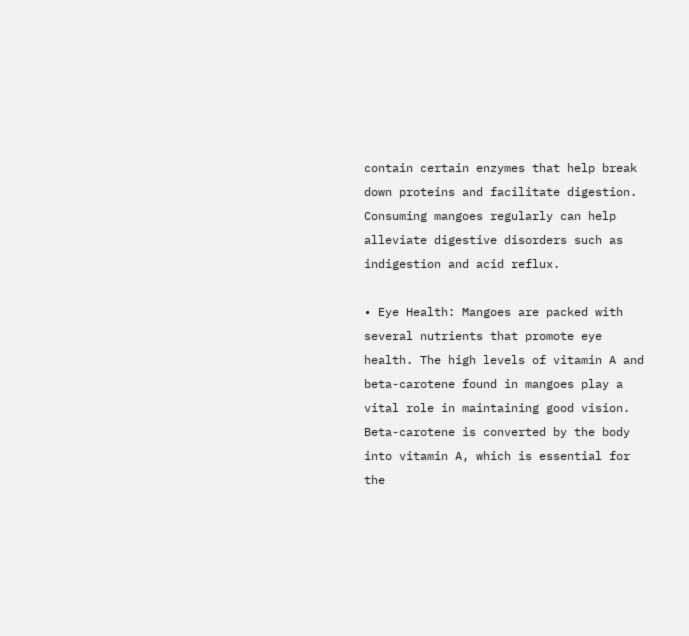contain certain enzymes that help break down proteins and facilitate digestion. Consuming mangoes regularly can help alleviate digestive disorders such as indigestion and acid reflux.

• Eye Health: Mangoes are packed with several nutrients that promote eye health. The high levels of vitamin A and beta-carotene found in mangoes play a vital role in maintaining good vision. Beta-carotene is converted by the body into vitamin A, which is essential for the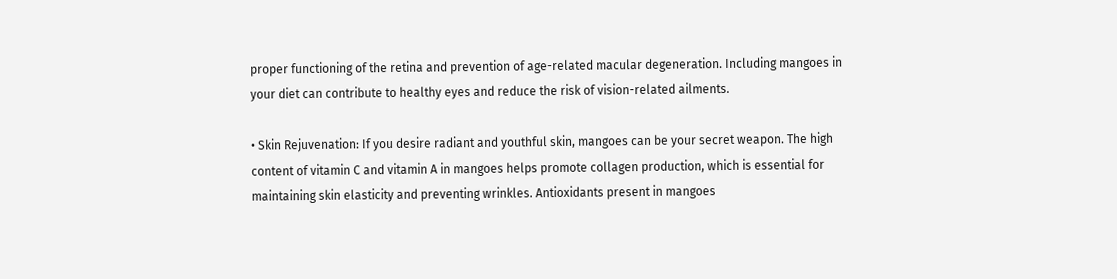proper functioning of the retina and prevention of age-related macular degeneration. Including mangoes in your diet can contribute to healthy eyes and reduce the risk of vision-related ailments.

• Skin Rejuvenation: If you desire radiant and youthful skin, mangoes can be your secret weapon. The high content of vitamin C and vitamin A in mangoes helps promote collagen production, which is essential for maintaining skin elasticity and preventing wrinkles. Antioxidants present in mangoes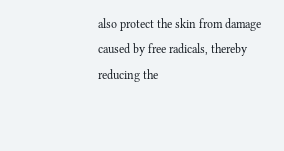also protect the skin from damage caused by free radicals, thereby reducing the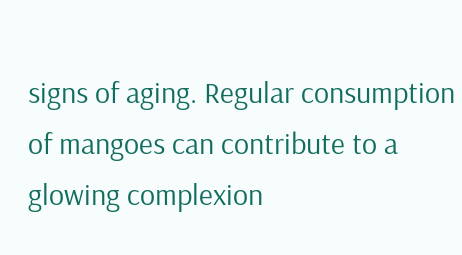signs of aging. Regular consumption of mangoes can contribute to a glowing complexion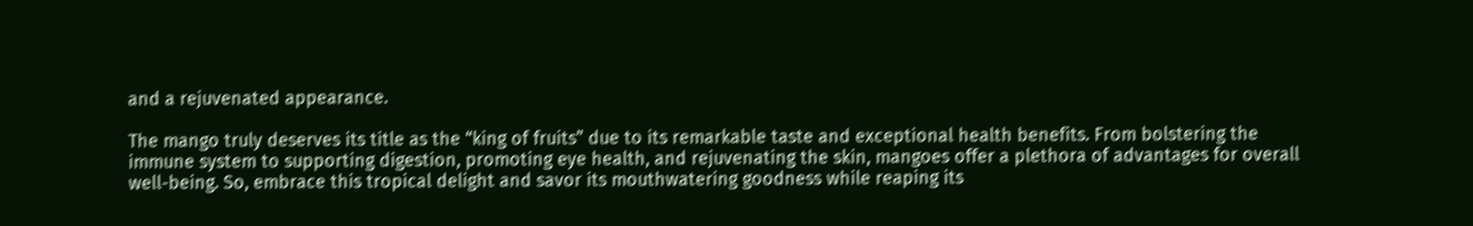and a rejuvenated appearance.

The mango truly deserves its title as the “king of fruits” due to its remarkable taste and exceptional health benefits. From bolstering the immune system to supporting digestion, promoting eye health, and rejuvenating the skin, mangoes offer a plethora of advantages for overall well-being. So, embrace this tropical delight and savor its mouthwatering goodness while reaping its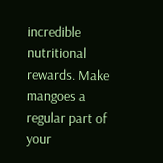incredible nutritional rewards. Make mangoes a regular part of your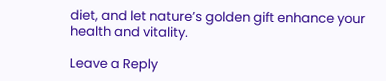diet, and let nature’s golden gift enhance your health and vitality.

Leave a Reply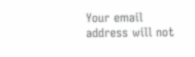Your email address will not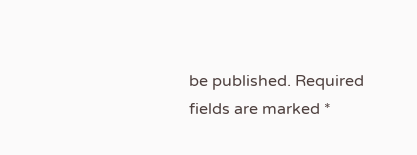be published. Required fields are marked *